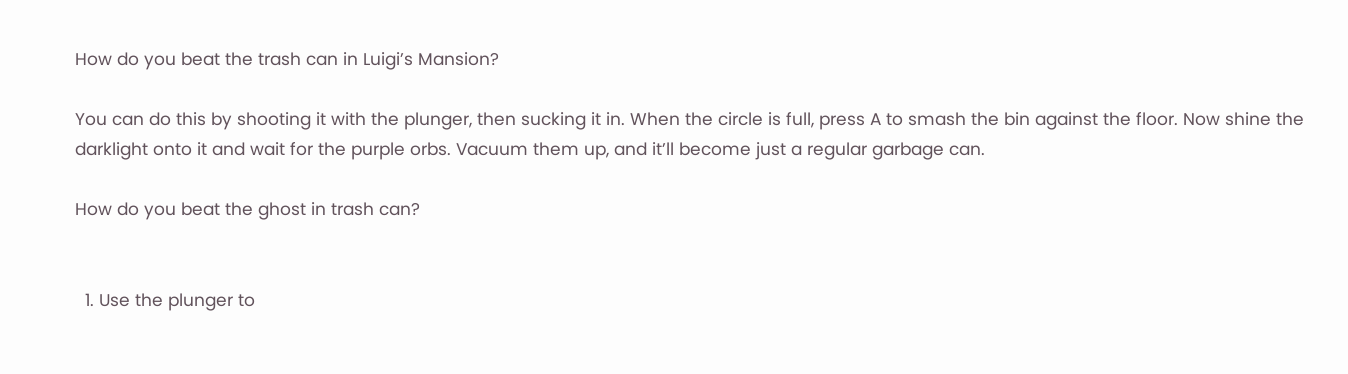How do you beat the trash can in Luigi’s Mansion?

You can do this by shooting it with the plunger, then sucking it in. When the circle is full, press A to smash the bin against the floor. Now shine the darklight onto it and wait for the purple orbs. Vacuum them up, and it’ll become just a regular garbage can.

How do you beat the ghost in trash can?


  1. Use the plunger to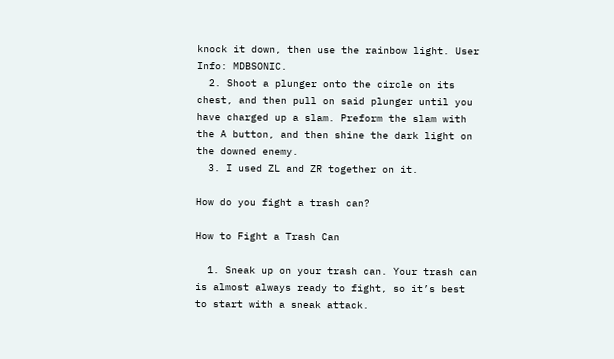knock it down, then use the rainbow light. User Info: MDBSONIC.
  2. Shoot a plunger onto the circle on its chest, and then pull on said plunger until you have charged up a slam. Preform the slam with the A button, and then shine the dark light on the downed enemy.
  3. I used ZL and ZR together on it.

How do you fight a trash can?

How to Fight a Trash Can

  1. Sneak up on your trash can. Your trash can is almost always ready to fight, so it’s best to start with a sneak attack.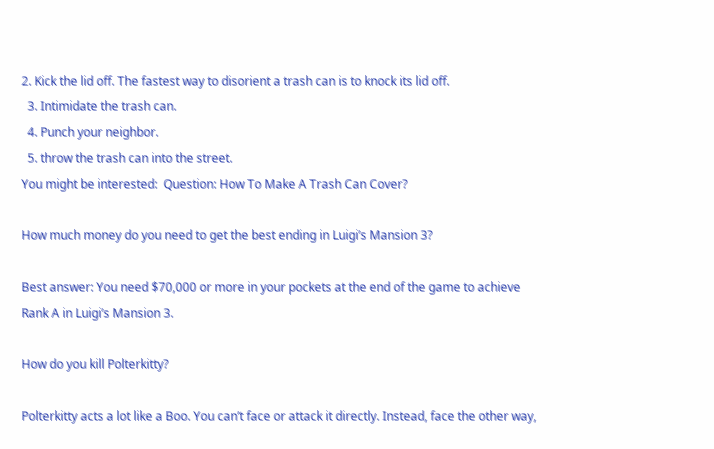2. Kick the lid off. The fastest way to disorient a trash can is to knock its lid off.
  3. Intimidate the trash can.
  4. Punch your neighbor.
  5. throw the trash can into the street.
You might be interested:  Question: How To Make A Trash Can Cover?

How much money do you need to get the best ending in Luigi’s Mansion 3?

Best answer: You need $70,000 or more in your pockets at the end of the game to achieve Rank A in Luigi’s Mansion 3.

How do you kill Polterkitty?

Polterkitty acts a lot like a Boo. You can’t face or attack it directly. Instead, face the other way,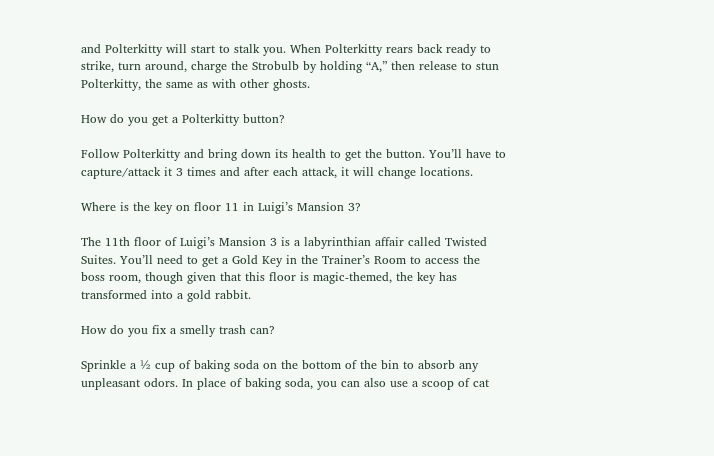and Polterkitty will start to stalk you. When Polterkitty rears back ready to strike, turn around, charge the Strobulb by holding “A,” then release to stun Polterkitty, the same as with other ghosts.

How do you get a Polterkitty button?

Follow Polterkitty and bring down its health to get the button. You’ll have to capture/attack it 3 times and after each attack, it will change locations.

Where is the key on floor 11 in Luigi’s Mansion 3?

The 11th floor of Luigi’s Mansion 3 is a labyrinthian affair called Twisted Suites. You’ll need to get a Gold Key in the Trainer’s Room to access the boss room, though given that this floor is magic-themed, the key has transformed into a gold rabbit.

How do you fix a smelly trash can?

Sprinkle a ½ cup of baking soda on the bottom of the bin to absorb any unpleasant odors. In place of baking soda, you can also use a scoop of cat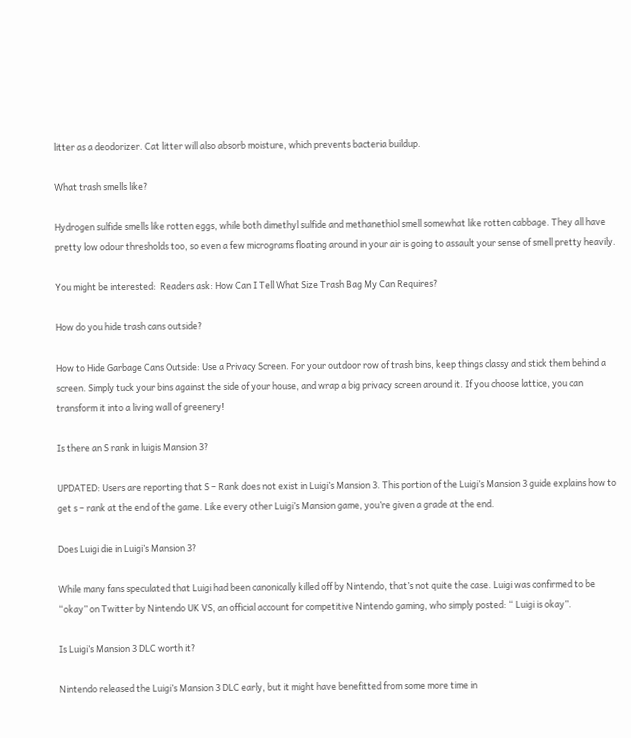litter as a deodorizer. Cat litter will also absorb moisture, which prevents bacteria buildup.

What trash smells like?

Hydrogen sulfide smells like rotten eggs, while both dimethyl sulfide and methanethiol smell somewhat like rotten cabbage. They all have pretty low odour thresholds too, so even a few micrograms floating around in your air is going to assault your sense of smell pretty heavily.

You might be interested:  Readers ask: How Can I Tell What Size Trash Bag My Can Requires?

How do you hide trash cans outside?

How to Hide Garbage Cans Outside: Use a Privacy Screen. For your outdoor row of trash bins, keep things classy and stick them behind a screen. Simply tuck your bins against the side of your house, and wrap a big privacy screen around it. If you choose lattice, you can transform it into a living wall of greenery!

Is there an S rank in luigis Mansion 3?

UPDATED: Users are reporting that S – Rank does not exist in Luigi’s Mansion 3. This portion of the Luigi’s Mansion 3 guide explains how to get s – rank at the end of the game. Like every other Luigi’s Mansion game, you’re given a grade at the end.

Does Luigi die in Luigi’s Mansion 3?

While many fans speculated that Luigi had been canonically killed off by Nintendo, that’s not quite the case. Luigi was confirmed to be “okay” on Twitter by Nintendo UK VS, an official account for competitive Nintendo gaming, who simply posted: “ Luigi is okay”.

Is Luigi’s Mansion 3 DLC worth it?

Nintendo released the Luigi’s Mansion 3 DLC early, but it might have benefitted from some more time in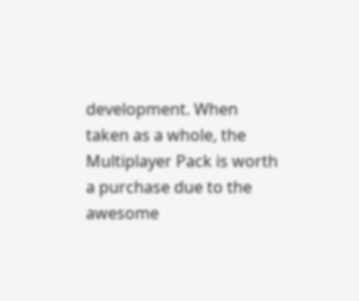development. When taken as a whole, the Multiplayer Pack is worth a purchase due to the awesome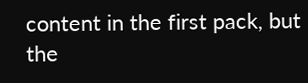content in the first pack, but the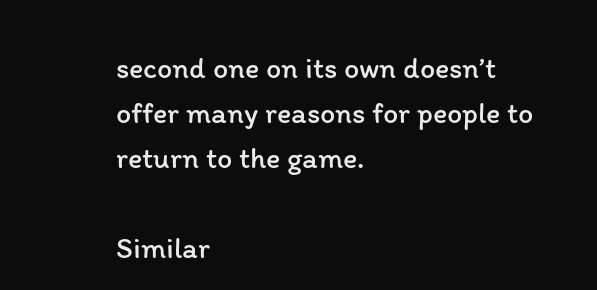second one on its own doesn’t offer many reasons for people to return to the game.

Similar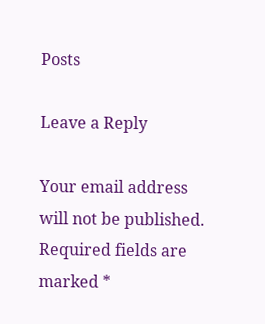Posts

Leave a Reply

Your email address will not be published. Required fields are marked *